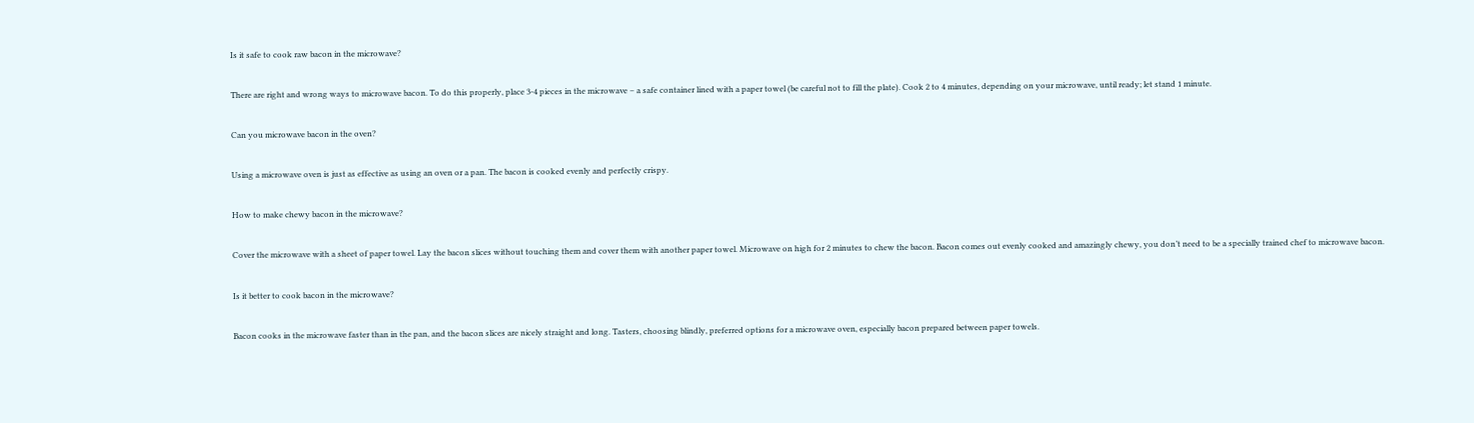Is it safe to cook raw bacon in the microwave?

There are right and wrong ways to microwave bacon. To do this properly, place 3-4 pieces in the microwave – a safe container lined with a paper towel (be careful not to fill the plate). Cook 2 to 4 minutes, depending on your microwave, until ready; let stand 1 minute.

Can you microwave bacon in the oven?

Using a microwave oven is just as effective as using an oven or a pan. The bacon is cooked evenly and perfectly crispy.

How to make chewy bacon in the microwave?

Cover the microwave with a sheet of paper towel. Lay the bacon slices without touching them and cover them with another paper towel. Microwave on high for 2 minutes to chew the bacon. Bacon comes out evenly cooked and amazingly chewy, you don’t need to be a specially trained chef to microwave bacon.

Is it better to cook bacon in the microwave?

Bacon cooks in the microwave faster than in the pan, and the bacon slices are nicely straight and long. Tasters, choosing blindly, preferred options for a microwave oven, especially bacon prepared between paper towels.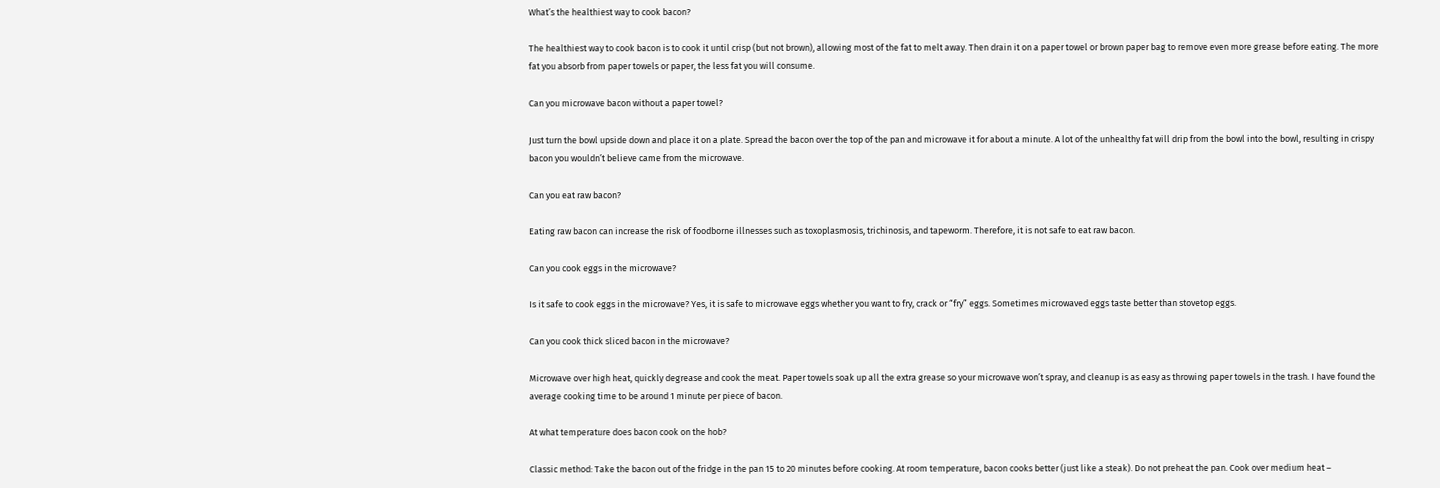What’s the healthiest way to cook bacon?

The healthiest way to cook bacon is to cook it until crisp (but not brown), allowing most of the fat to melt away. Then drain it on a paper towel or brown paper bag to remove even more grease before eating. The more fat you absorb from paper towels or paper, the less fat you will consume.

Can you microwave bacon without a paper towel?

Just turn the bowl upside down and place it on a plate. Spread the bacon over the top of the pan and microwave it for about a minute. A lot of the unhealthy fat will drip from the bowl into the bowl, resulting in crispy bacon you wouldn’t believe came from the microwave.

Can you eat raw bacon?

Eating raw bacon can increase the risk of foodborne illnesses such as toxoplasmosis, trichinosis, and tapeworm. Therefore, it is not safe to eat raw bacon.

Can you cook eggs in the microwave?

Is it safe to cook eggs in the microwave? Yes, it is safe to microwave eggs whether you want to fry, crack or “fry” eggs. Sometimes microwaved eggs taste better than stovetop eggs.

Can you cook thick sliced bacon in the microwave?

Microwave over high heat, quickly degrease and cook the meat. Paper towels soak up all the extra grease so your microwave won’t spray, and cleanup is as easy as throwing paper towels in the trash. I have found the average cooking time to be around 1 minute per piece of bacon.

At what temperature does bacon cook on the hob?

Classic method: Take the bacon out of the fridge in the pan 15 to 20 minutes before cooking. At room temperature, bacon cooks better (just like a steak). Do not preheat the pan. Cook over medium heat –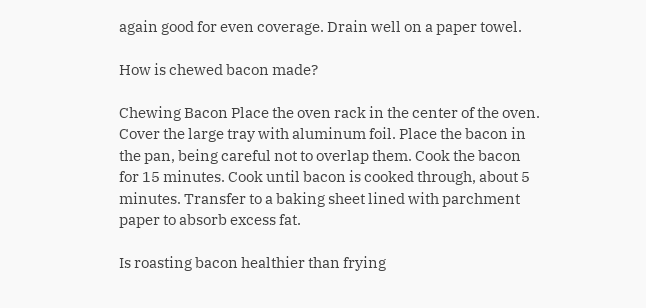again good for even coverage. Drain well on a paper towel.

How is chewed bacon made?

Chewing Bacon Place the oven rack in the center of the oven. Cover the large tray with aluminum foil. Place the bacon in the pan, being careful not to overlap them. Cook the bacon for 15 minutes. Cook until bacon is cooked through, about 5 minutes. Transfer to a baking sheet lined with parchment paper to absorb excess fat.

Is roasting bacon healthier than frying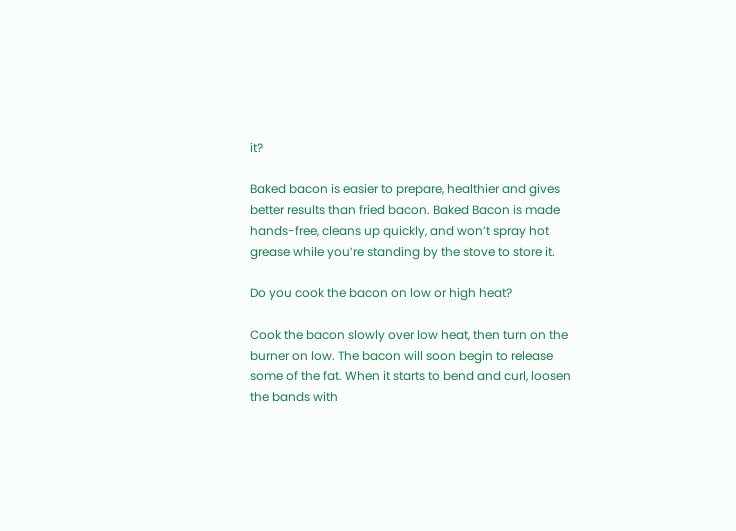it?

Baked bacon is easier to prepare, healthier and gives better results than fried bacon. Baked Bacon is made hands-free, cleans up quickly, and won’t spray hot grease while you’re standing by the stove to store it.

Do you cook the bacon on low or high heat?

Cook the bacon slowly over low heat, then turn on the burner on low. The bacon will soon begin to release some of the fat. When it starts to bend and curl, loosen the bands with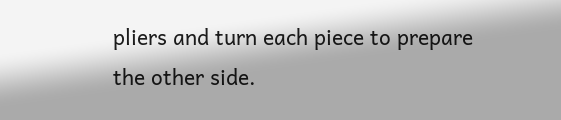pliers and turn each piece to prepare the other side.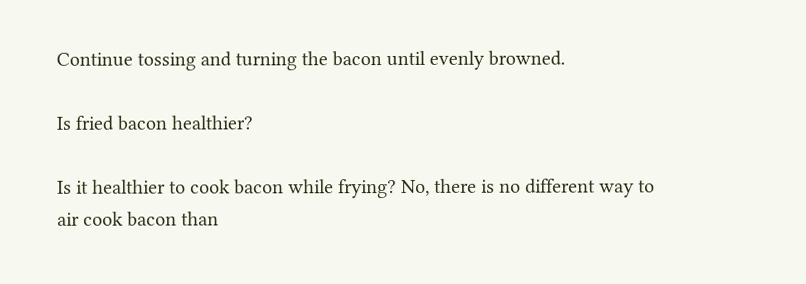Continue tossing and turning the bacon until evenly browned.

Is fried bacon healthier?

Is it healthier to cook bacon while frying? No, there is no different way to air cook bacon than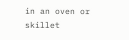in an oven or skillet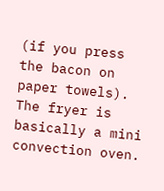(if you press the bacon on paper towels). The fryer is basically a mini convection oven.